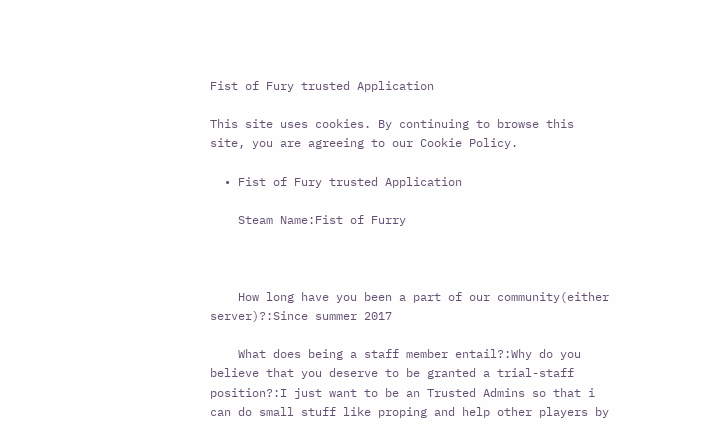Fist of Fury trusted Application

This site uses cookies. By continuing to browse this site, you are agreeing to our Cookie Policy.

  • Fist of Fury trusted Application

    Steam Name:Fist of Furry



    How long have you been a part of our community(either server)?:Since summer 2017

    What does being a staff member entail?:Why do you believe that you deserve to be granted a trial-staff position?:I just want to be an Trusted Admins so that i can do small stuff like proping and help other players by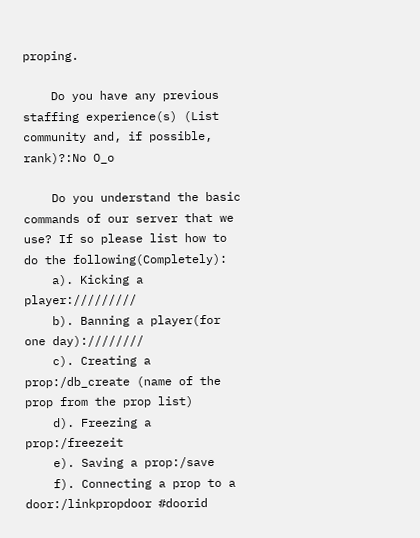proping.

    Do you have any previous staffing experience(s) (List community and, if possible, rank)?:No O_o

    Do you understand the basic commands of our server that we use? If so please list how to do the following(Completely):
    a). Kicking a player://///////
    b). Banning a player(for one day):////////
    c). Creating a prop:/db_create (name of the prop from the prop list)
    d). Freezing a prop:/freezeit
    e). Saving a prop:/save
    f). Connecting a prop to a door:/linkpropdoor #doorid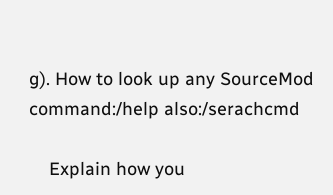g). How to look up any SourceMod command:/help also:/serachcmd

    Explain how you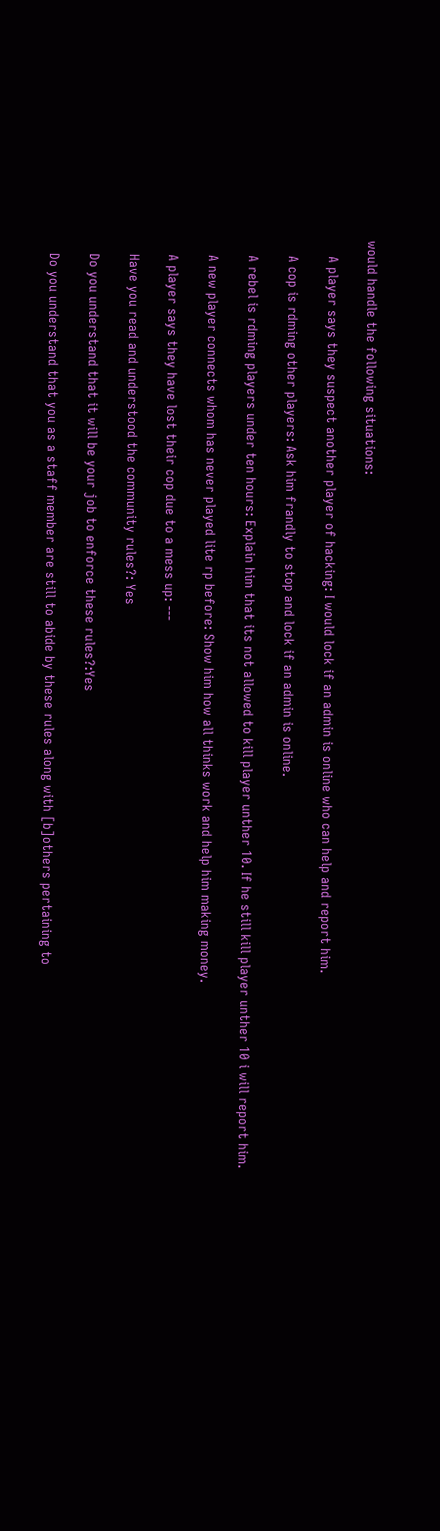would handle the following situations:

    A player says they suspect another player of hacking: I would lock if an admin is online who can help and report him.

    A cop is rdming other players: Ask him frandly to stop and lock if an admin is online.

    A rebel is rdming players under ten hours: Explain him that its not allowed to kill player unther 10. If he still kill player unther 10 i will report him.

    A new player connects whom has never played lite rp before: Show him how all thinks work and help him making money.

    A player says they have lost their cop due to a mess up: ---

    Have you read and understood the community rules?: Yes

    Do you understand that it will be your job to enforce these rules?:Yes

    Do you understand that you as a staff member are still to abide by these rules along with [b]others pertaining to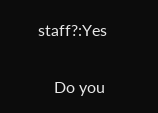staff?:Yes

    Do you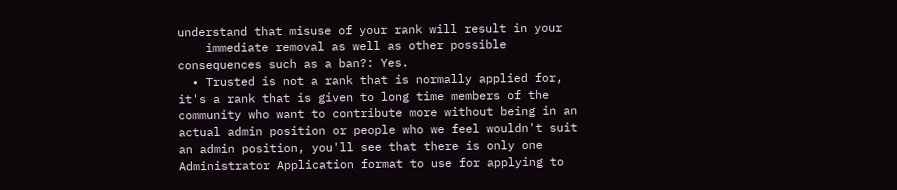understand that misuse of your rank will result in your
    immediate removal as well as other possible consequences such as a ban?: Yes.
  • Trusted is not a rank that is normally applied for, it's a rank that is given to long time members of the community who want to contribute more without being in an actual admin position or people who we feel wouldn't suit an admin position, you'll see that there is only one Administrator Application format to use for applying to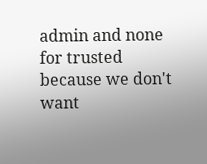admin and none for trusted because we don't want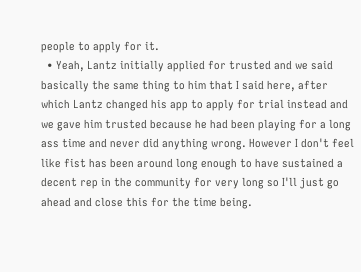people to apply for it.
  • Yeah, Lantz initially applied for trusted and we said basically the same thing to him that I said here, after which Lantz changed his app to apply for trial instead and we gave him trusted because he had been playing for a long ass time and never did anything wrong. However I don't feel like fist has been around long enough to have sustained a decent rep in the community for very long so I'll just go ahead and close this for the time being.